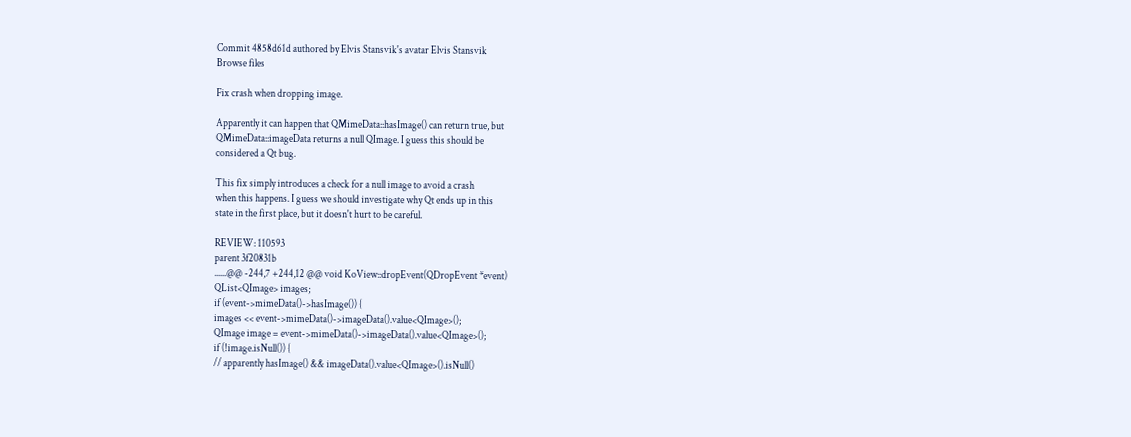Commit 4858d61d authored by Elvis Stansvik's avatar Elvis Stansvik
Browse files

Fix crash when dropping image.

Apparently it can happen that QMimeData::hasImage() can return true, but
QMimeData::imageData returns a null QImage. I guess this should be
considered a Qt bug.

This fix simply introduces a check for a null image to avoid a crash
when this happens. I guess we should investigate why Qt ends up in this
state in the first place, but it doesn't hurt to be careful.

REVIEW: 110593
parent 3f20831b
......@@ -244,7 +244,12 @@ void KoView::dropEvent(QDropEvent *event)
QList<QImage> images;
if (event->mimeData()->hasImage()) {
images << event->mimeData()->imageData().value<QImage>();
QImage image = event->mimeData()->imageData().value<QImage>();
if (!image.isNull()) {
// apparently hasImage() && imageData().value<QImage>().isNull()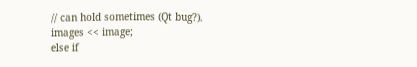// can hold sometimes (Qt bug?).
images << image;
else if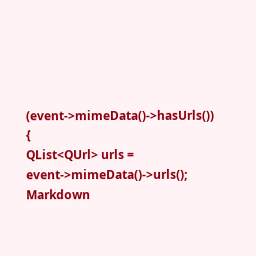(event->mimeData()->hasUrls()) {
QList<QUrl> urls = event->mimeData()->urls();
Markdown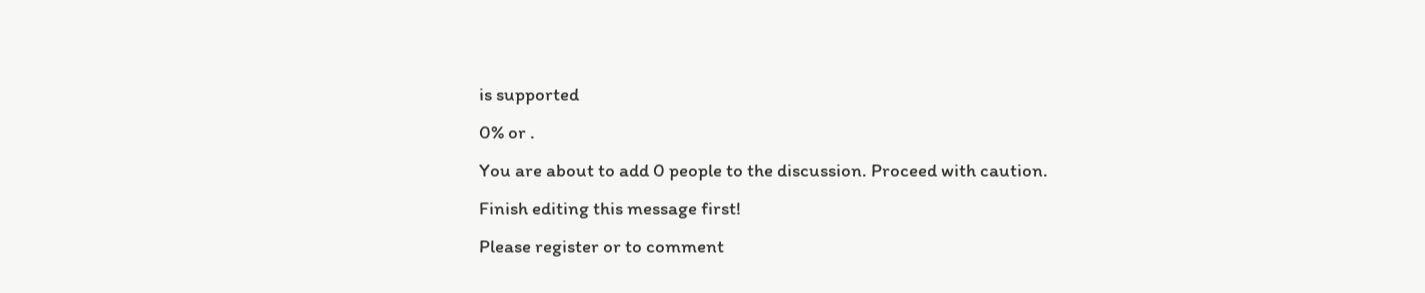is supported
0% or .
You are about to add 0 people to the discussion. Proceed with caution.
Finish editing this message first!
Please register or to comment